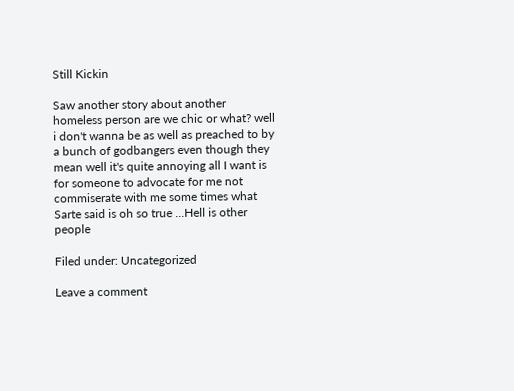Still Kickin

Saw another story about another homeless person are we chic or what? well i don't wanna be as well as preached to by a bunch of godbangers even though they mean well it's quite annoying all I want is for someone to advocate for me not commiserate with me some times what Sarte said is oh so true ...Hell is other people

Filed under: Uncategorized

Leave a comment